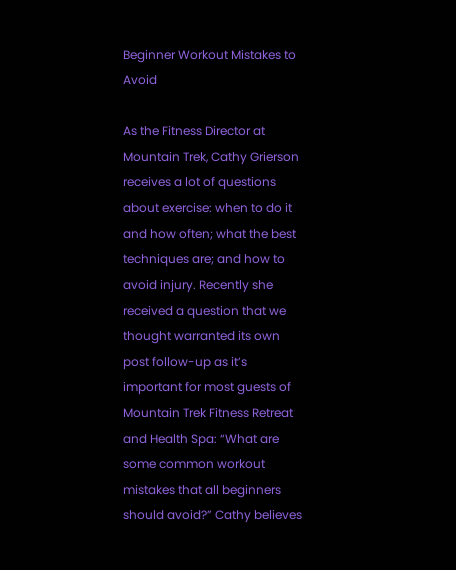Beginner Workout Mistakes to Avoid

As the Fitness Director at Mountain Trek, Cathy Grierson receives a lot of questions about exercise: when to do it and how often; what the best techniques are; and how to avoid injury. Recently she received a question that we thought warranted its own post follow-up as it’s important for most guests of Mountain Trek Fitness Retreat and Health Spa: “What are some common workout mistakes that all beginners should avoid?” Cathy believes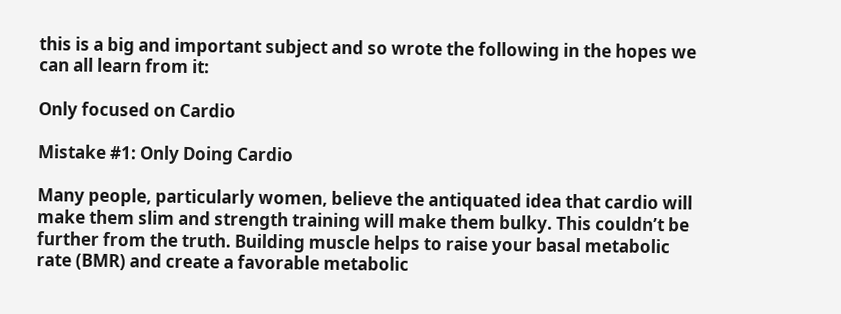this is a big and important subject and so wrote the following in the hopes we can all learn from it:

Only focused on Cardio

Mistake #1: Only Doing Cardio

Many people, particularly women, believe the antiquated idea that cardio will make them slim and strength training will make them bulky. This couldn’t be further from the truth. Building muscle helps to raise your basal metabolic rate (BMR) and create a favorable metabolic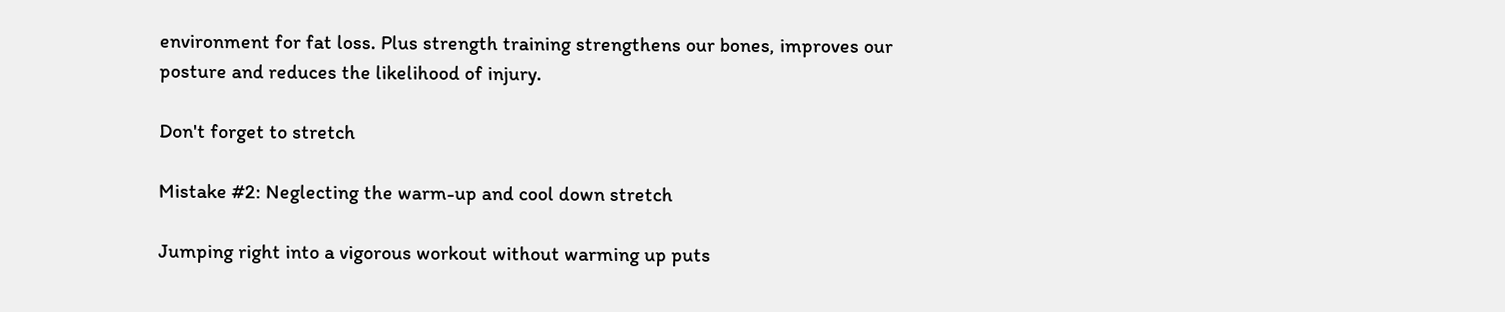environment for fat loss. Plus strength training strengthens our bones, improves our posture and reduces the likelihood of injury.

Don't forget to stretch

Mistake #2: Neglecting the warm-up and cool down stretch

Jumping right into a vigorous workout without warming up puts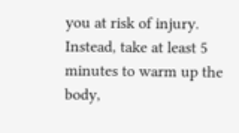you at risk of injury. Instead, take at least 5 minutes to warm up the body,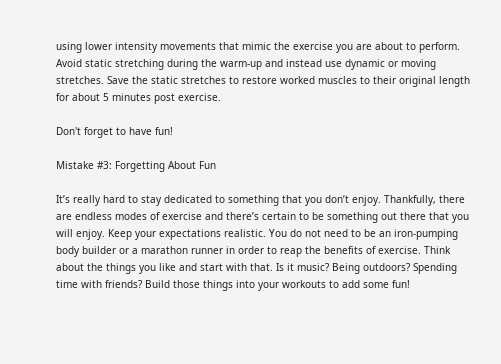using lower intensity movements that mimic the exercise you are about to perform. Avoid static stretching during the warm-up and instead use dynamic or moving stretches. Save the static stretches to restore worked muscles to their original length for about 5 minutes post exercise.

Don't forget to have fun!

Mistake #3: Forgetting About Fun

It’s really hard to stay dedicated to something that you don’t enjoy. Thankfully, there are endless modes of exercise and there’s certain to be something out there that you will enjoy. Keep your expectations realistic. You do not need to be an iron-pumping body builder or a marathon runner in order to reap the benefits of exercise. Think about the things you like and start with that. Is it music? Being outdoors? Spending time with friends? Build those things into your workouts to add some fun!